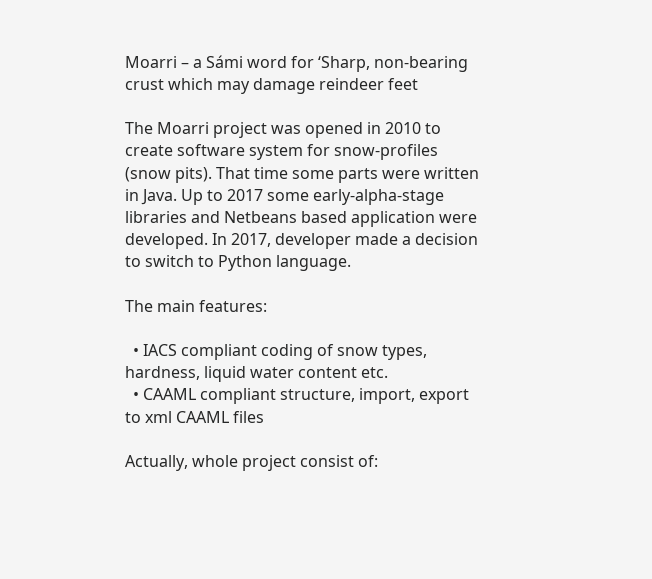Moarri – a Sámi word for ‘Sharp, non-bearing crust which may damage reindeer feet

The Moarri project was opened in 2010 to create software system for snow-profiles (snow pits). That time some parts were written in Java. Up to 2017 some early-alpha-stage libraries and Netbeans based application were developed. In 2017, developer made a decision to switch to Python language.

The main features:

  • IACS compliant coding of snow types, hardness, liquid water content etc.
  • CAAML compliant structure, import, export to xml CAAML files

Actually, whole project consist of: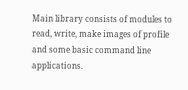Main library consists of modules to read, write, make images of profile and some basic command line  applications.